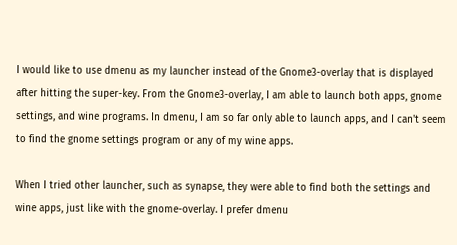I would like to use dmenu as my launcher instead of the Gnome3-overlay that is displayed after hitting the super-key. From the Gnome3-overlay, I am able to launch both apps, gnome settings, and wine programs. In dmenu, I am so far only able to launch apps, and I can't seem to find the gnome settings program or any of my wine apps.

When I tried other launcher, such as synapse, they were able to find both the settings and wine apps, just like with the gnome-overlay. I prefer dmenu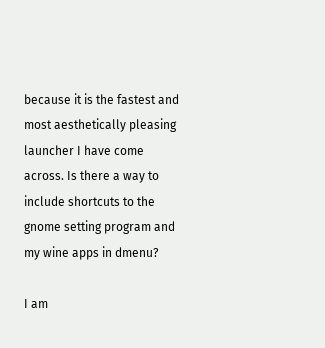because it is the fastest and most aesthetically pleasing launcher I have come across. Is there a way to include shortcuts to the gnome setting program and my wine apps in dmenu?

I am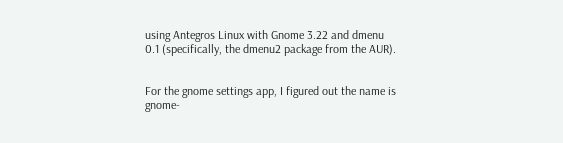using Antegros Linux with Gnome 3.22 and dmenu 0.1 (specifically, the dmenu2 package from the AUR).


For the gnome settings app, I figured out the name is gnome-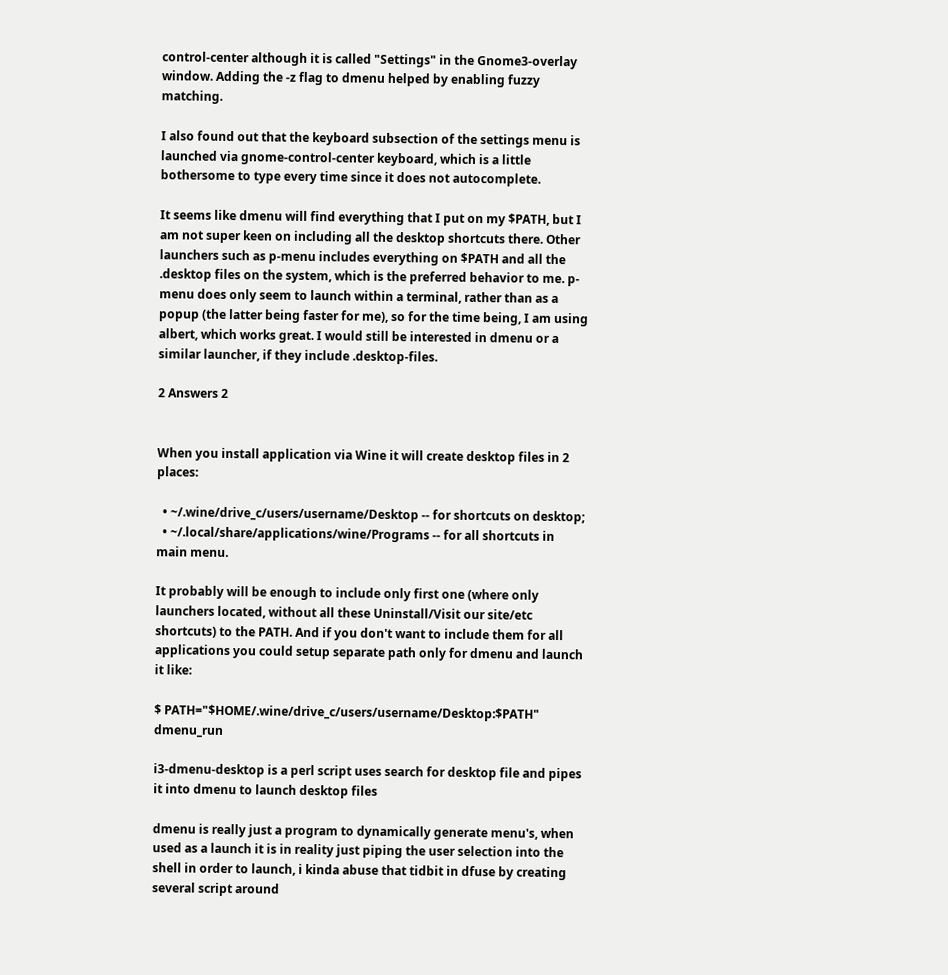control-center although it is called "Settings" in the Gnome3-overlay window. Adding the -z flag to dmenu helped by enabling fuzzy matching.

I also found out that the keyboard subsection of the settings menu is launched via gnome-control-center keyboard, which is a little bothersome to type every time since it does not autocomplete.

It seems like dmenu will find everything that I put on my $PATH, but I am not super keen on including all the desktop shortcuts there. Other launchers such as p-menu includes everything on $PATH and all the .desktop files on the system, which is the preferred behavior to me. p-menu does only seem to launch within a terminal, rather than as a popup (the latter being faster for me), so for the time being, I am using albert, which works great. I would still be interested in dmenu or a similar launcher, if they include .desktop-files.

2 Answers 2


When you install application via Wine it will create desktop files in 2 places:

  • ~/.wine/drive_c/users/username/Desktop -- for shortcuts on desktop;
  • ~/.local/share/applications/wine/Programs -- for all shortcuts in main menu.

It probably will be enough to include only first one (where only launchers located, without all these Uninstall/Visit our site/etc shortcuts) to the PATH. And if you don't want to include them for all applications you could setup separate path only for dmenu and launch it like:

$ PATH="$HOME/.wine/drive_c/users/username/Desktop:$PATH" dmenu_run

i3-dmenu-desktop is a perl script uses search for desktop file and pipes it into dmenu to launch desktop files

dmenu is really just a program to dynamically generate menu's, when used as a launch it is in reality just piping the user selection into the shell in order to launch, i kinda abuse that tidbit in dfuse by creating several script around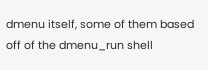dmenu itself, some of them based off of the dmenu_run shell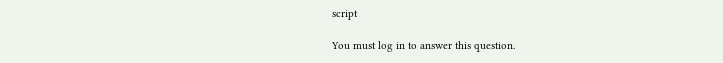script

You must log in to answer this question.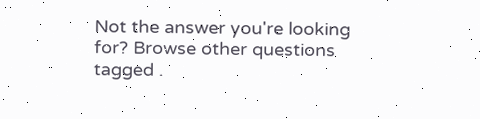Not the answer you're looking for? Browse other questions tagged .